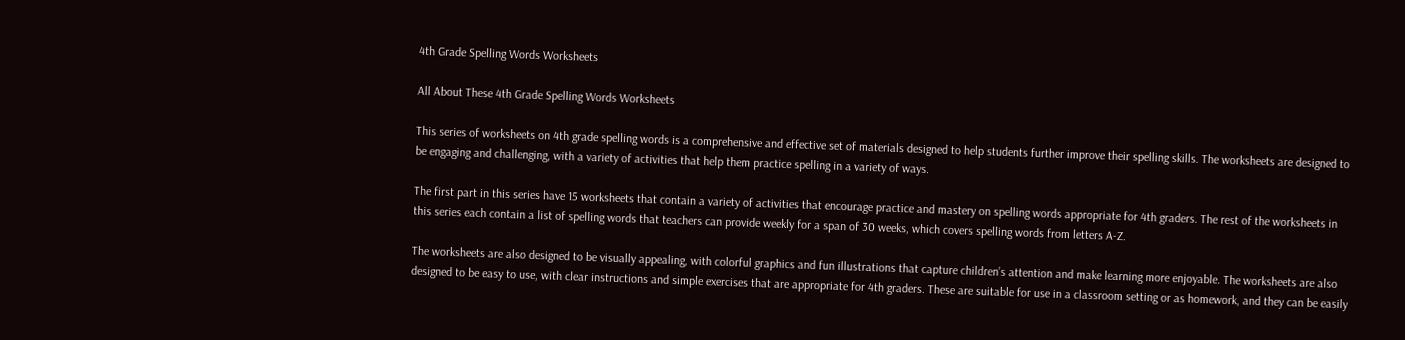4th Grade Spelling Words Worksheets

All About These 4th Grade Spelling Words Worksheets

This series of worksheets on 4th grade spelling words is a comprehensive and effective set of materials designed to help students further improve their spelling skills. The worksheets are designed to be engaging and challenging, with a variety of activities that help them practice spelling in a variety of ways.

The first part in this series have 15 worksheets that contain a variety of activities that encourage practice and mastery on spelling words appropriate for 4th graders. The rest of the worksheets in this series each contain a list of spelling words that teachers can provide weekly for a span of 30 weeks, which covers spelling words from letters A-Z.

The worksheets are also designed to be visually appealing, with colorful graphics and fun illustrations that capture children’s attention and make learning more enjoyable. The worksheets are also designed to be easy to use, with clear instructions and simple exercises that are appropriate for 4th graders. These are suitable for use in a classroom setting or as homework, and they can be easily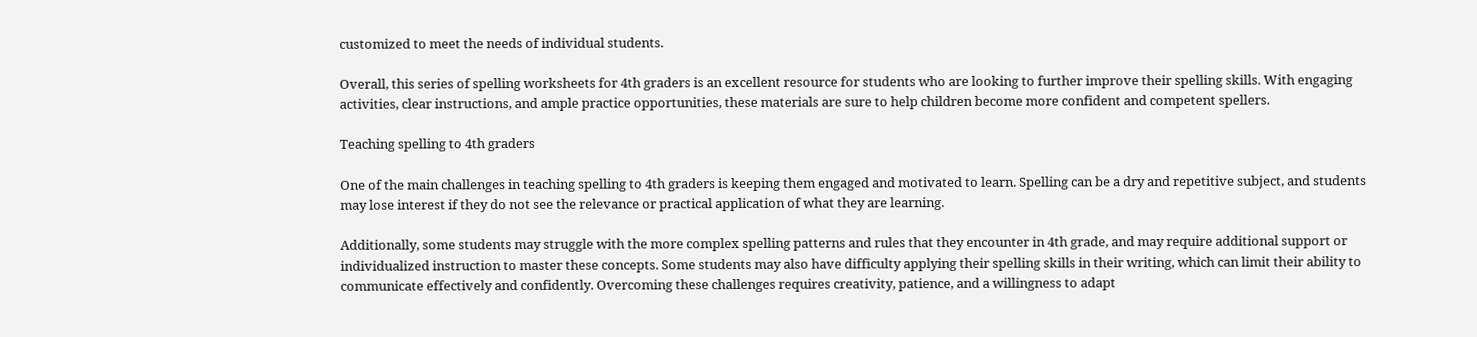customized to meet the needs of individual students.

Overall, this series of spelling worksheets for 4th graders is an excellent resource for students who are looking to further improve their spelling skills. With engaging activities, clear instructions, and ample practice opportunities, these materials are sure to help children become more confident and competent spellers.

Teaching spelling to 4th graders

One of the main challenges in teaching spelling to 4th graders is keeping them engaged and motivated to learn. Spelling can be a dry and repetitive subject, and students may lose interest if they do not see the relevance or practical application of what they are learning.

Additionally, some students may struggle with the more complex spelling patterns and rules that they encounter in 4th grade, and may require additional support or individualized instruction to master these concepts. Some students may also have difficulty applying their spelling skills in their writing, which can limit their ability to communicate effectively and confidently. Overcoming these challenges requires creativity, patience, and a willingness to adapt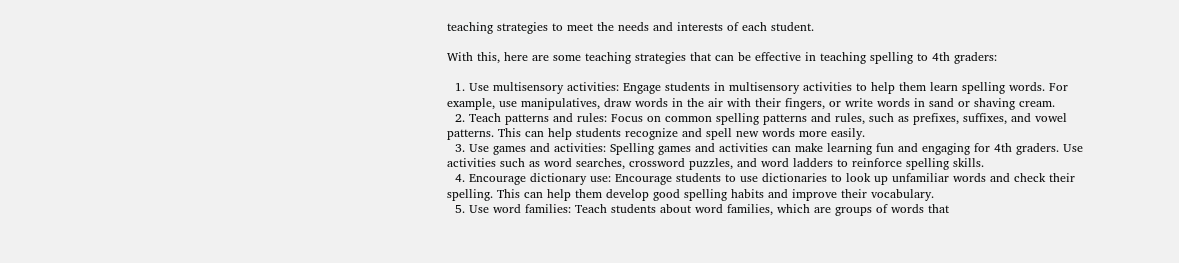teaching strategies to meet the needs and interests of each student.

With this, here are some teaching strategies that can be effective in teaching spelling to 4th graders:

  1. Use multisensory activities: Engage students in multisensory activities to help them learn spelling words. For example, use manipulatives, draw words in the air with their fingers, or write words in sand or shaving cream.
  2. Teach patterns and rules: Focus on common spelling patterns and rules, such as prefixes, suffixes, and vowel patterns. This can help students recognize and spell new words more easily.
  3. Use games and activities: Spelling games and activities can make learning fun and engaging for 4th graders. Use activities such as word searches, crossword puzzles, and word ladders to reinforce spelling skills.
  4. Encourage dictionary use: Encourage students to use dictionaries to look up unfamiliar words and check their spelling. This can help them develop good spelling habits and improve their vocabulary.
  5. Use word families: Teach students about word families, which are groups of words that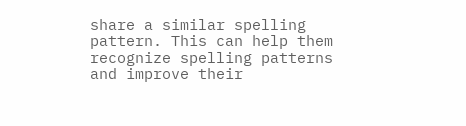share a similar spelling pattern. This can help them recognize spelling patterns and improve their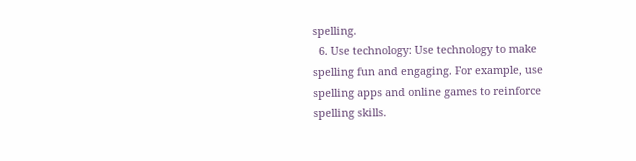spelling.
  6. Use technology: Use technology to make spelling fun and engaging. For example, use spelling apps and online games to reinforce spelling skills.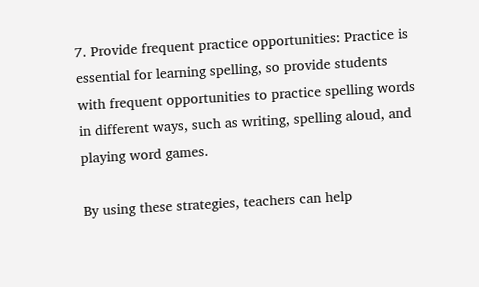7. Provide frequent practice opportunities: Practice is essential for learning spelling, so provide students with frequent opportunities to practice spelling words in different ways, such as writing, spelling aloud, and playing word games.

By using these strategies, teachers can help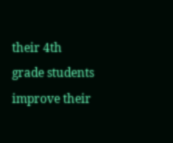their 4th grade students improve their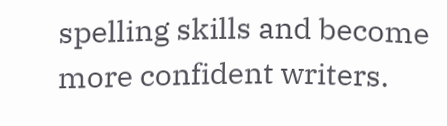spelling skills and become more confident writers.